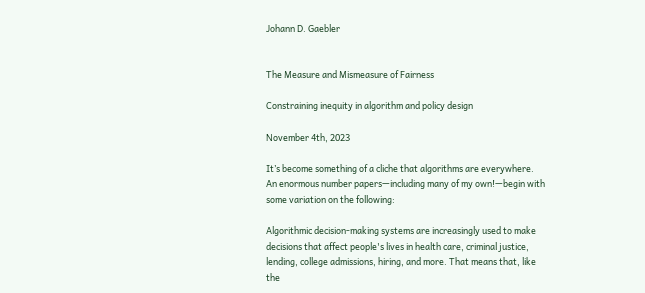Johann D. Gaebler


The Measure and Mismeasure of Fairness

Constraining inequity in algorithm and policy design

November 4th, 2023

It’s become something of a cliche that algorithms are everywhere. An enormous number papers—including many of my own!—begin with some variation on the following:

Algorithmic decision-making systems are increasingly used to make decisions that affect people's lives in health care, criminal justice, lending, college admissions, hiring, and more. That means that, like the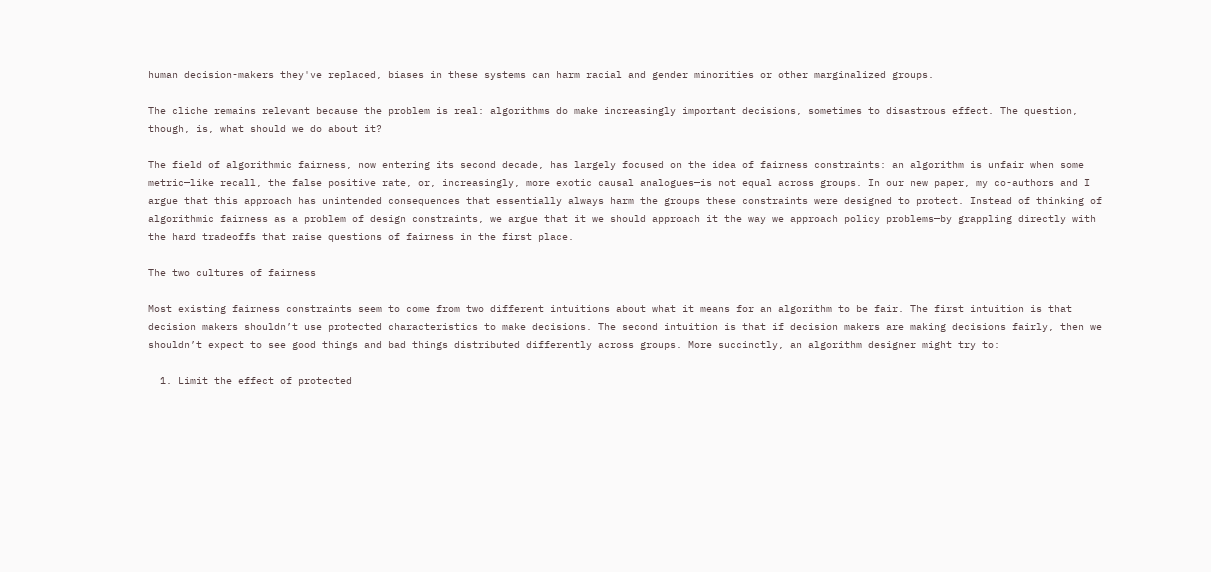human decision-makers they've replaced, biases in these systems can harm racial and gender minorities or other marginalized groups.

The cliche remains relevant because the problem is real: algorithms do make increasingly important decisions, sometimes to disastrous effect. The question, though, is, what should we do about it?

The field of algorithmic fairness, now entering its second decade, has largely focused on the idea of fairness constraints: an algorithm is unfair when some metric—like recall, the false positive rate, or, increasingly, more exotic causal analogues—is not equal across groups. In our new paper, my co-authors and I argue that this approach has unintended consequences that essentially always harm the groups these constraints were designed to protect. Instead of thinking of algorithmic fairness as a problem of design constraints, we argue that it we should approach it the way we approach policy problems—by grappling directly with the hard tradeoffs that raise questions of fairness in the first place.

The two cultures of fairness

Most existing fairness constraints seem to come from two different intuitions about what it means for an algorithm to be fair. The first intuition is that decision makers shouldn’t use protected characteristics to make decisions. The second intuition is that if decision makers are making decisions fairly, then we shouldn’t expect to see good things and bad things distributed differently across groups. More succinctly, an algorithm designer might try to:

  1. Limit the effect of protected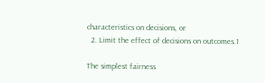characteristics on decisions, or
  2. Limit the effect of decisions on outcomes.1

The simplest fairness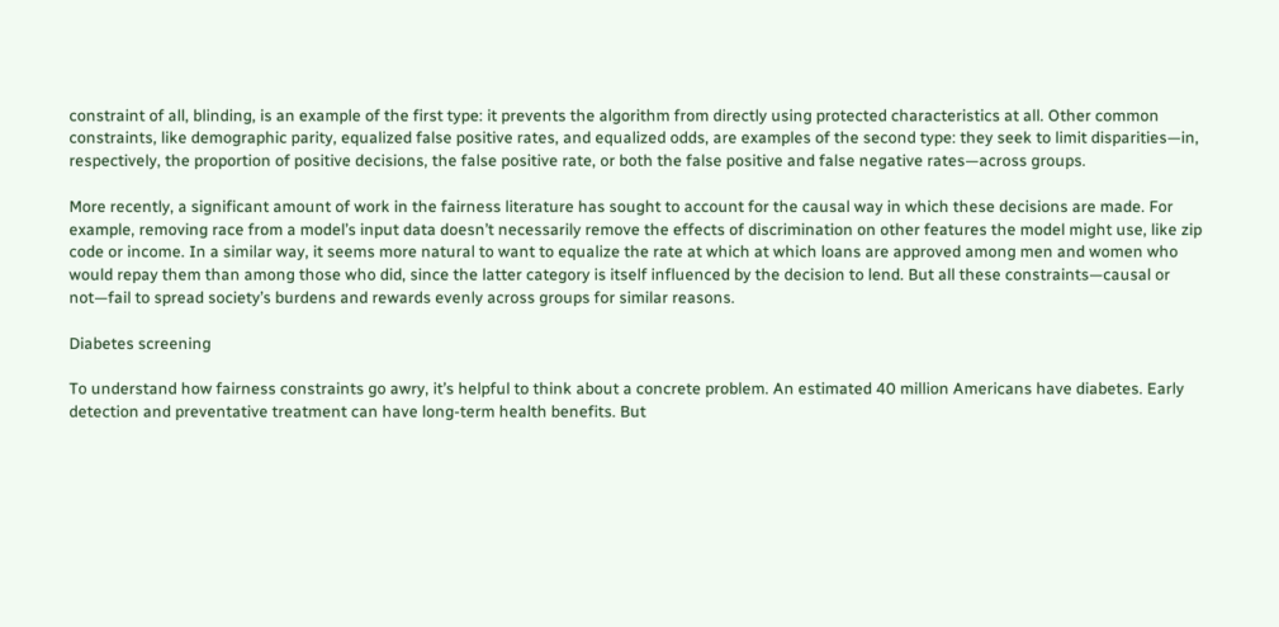constraint of all, blinding, is an example of the first type: it prevents the algorithm from directly using protected characteristics at all. Other common constraints, like demographic parity, equalized false positive rates, and equalized odds, are examples of the second type: they seek to limit disparities—in, respectively, the proportion of positive decisions, the false positive rate, or both the false positive and false negative rates—across groups.

More recently, a significant amount of work in the fairness literature has sought to account for the causal way in which these decisions are made. For example, removing race from a model’s input data doesn’t necessarily remove the effects of discrimination on other features the model might use, like zip code or income. In a similar way, it seems more natural to want to equalize the rate at which at which loans are approved among men and women who would repay them than among those who did, since the latter category is itself influenced by the decision to lend. But all these constraints—causal or not—fail to spread society’s burdens and rewards evenly across groups for similar reasons.

Diabetes screening

To understand how fairness constraints go awry, it’s helpful to think about a concrete problem. An estimated 40 million Americans have diabetes. Early detection and preventative treatment can have long-term health benefits. But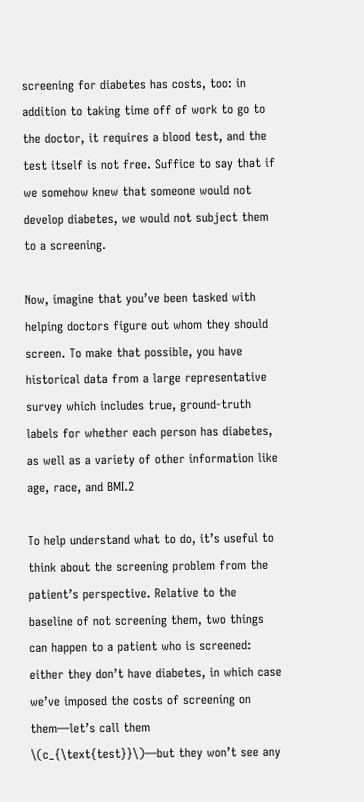screening for diabetes has costs, too: in addition to taking time off of work to go to the doctor, it requires a blood test, and the test itself is not free. Suffice to say that if we somehow knew that someone would not develop diabetes, we would not subject them to a screening.

Now, imagine that you’ve been tasked with helping doctors figure out whom they should screen. To make that possible, you have historical data from a large representative survey which includes true, ground-truth labels for whether each person has diabetes, as well as a variety of other information like age, race, and BMI.2

To help understand what to do, it’s useful to think about the screening problem from the patient’s perspective. Relative to the baseline of not screening them, two things can happen to a patient who is screened: either they don’t have diabetes, in which case we’ve imposed the costs of screening on them—let’s call them \(c_{\text{test}}\)—but they won’t see any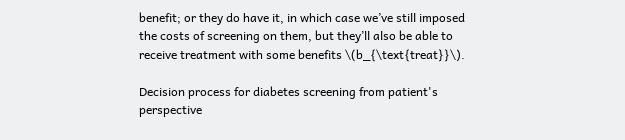benefit; or they do have it, in which case we’ve still imposed the costs of screening on them, but they’ll also be able to receive treatment with some benefits \(b_{\text{treat}}\).

Decision process for diabetes screening from patient's perspective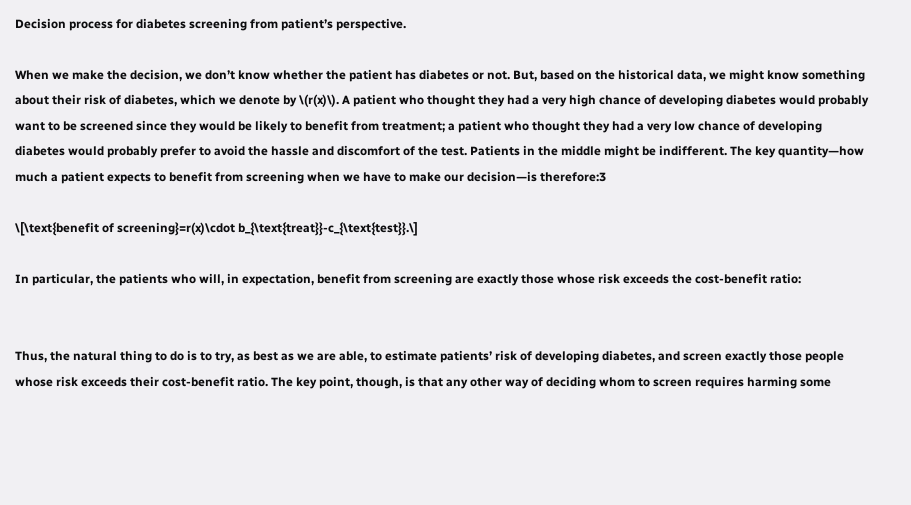Decision process for diabetes screening from patient’s perspective.

When we make the decision, we don’t know whether the patient has diabetes or not. But, based on the historical data, we might know something about their risk of diabetes, which we denote by \(r(x)\). A patient who thought they had a very high chance of developing diabetes would probably want to be screened since they would be likely to benefit from treatment; a patient who thought they had a very low chance of developing diabetes would probably prefer to avoid the hassle and discomfort of the test. Patients in the middle might be indifferent. The key quantity—how much a patient expects to benefit from screening when we have to make our decision—is therefore:3

\[\text{benefit of screening}=r(x)\cdot b_{\text{treat}}-c_{\text{test}}.\]

In particular, the patients who will, in expectation, benefit from screening are exactly those whose risk exceeds the cost-benefit ratio:


Thus, the natural thing to do is to try, as best as we are able, to estimate patients’ risk of developing diabetes, and screen exactly those people whose risk exceeds their cost-benefit ratio. The key point, though, is that any other way of deciding whom to screen requires harming some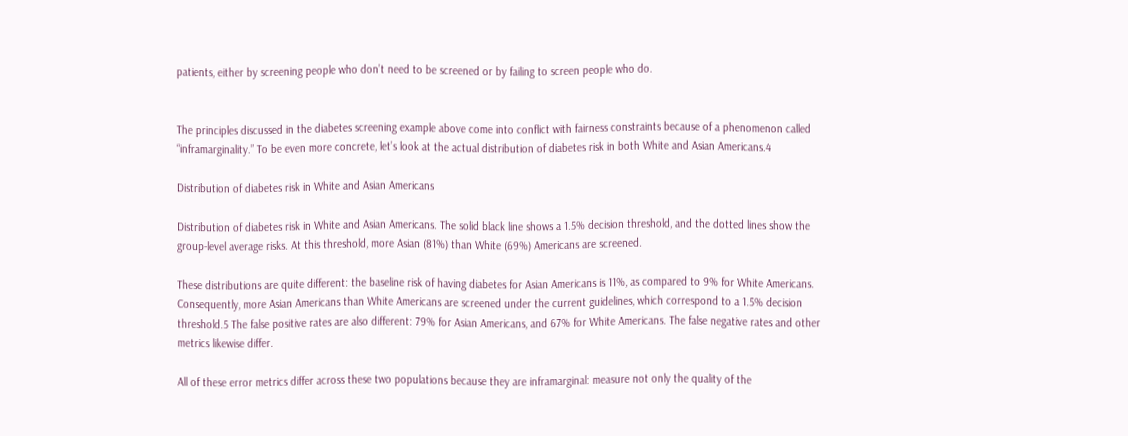patients, either by screening people who don’t need to be screened or by failing to screen people who do.


The principles discussed in the diabetes screening example above come into conflict with fairness constraints because of a phenomenon called “inframarginality.” To be even more concrete, let’s look at the actual distribution of diabetes risk in both White and Asian Americans.4

Distribution of diabetes risk in White and Asian Americans

Distribution of diabetes risk in White and Asian Americans. The solid black line shows a 1.5% decision threshold, and the dotted lines show the group-level average risks. At this threshold, more Asian (81%) than White (69%) Americans are screened.

These distributions are quite different: the baseline risk of having diabetes for Asian Americans is 11%, as compared to 9% for White Americans. Consequently, more Asian Americans than White Americans are screened under the current guidelines, which correspond to a 1.5% decision threshold.5 The false positive rates are also different: 79% for Asian Americans, and 67% for White Americans. The false negative rates and other metrics likewise differ.

All of these error metrics differ across these two populations because they are inframarginal: measure not only the quality of the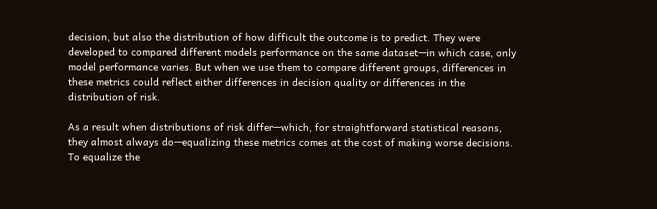decision, but also the distribution of how difficult the outcome is to predict. They were developed to compared different models performance on the same dataset—in which case, only model performance varies. But when we use them to compare different groups, differences in these metrics could reflect either differences in decision quality or differences in the distribution of risk.

As a result when distributions of risk differ—which, for straightforward statistical reasons, they almost always do—equalizing these metrics comes at the cost of making worse decisions. To equalize the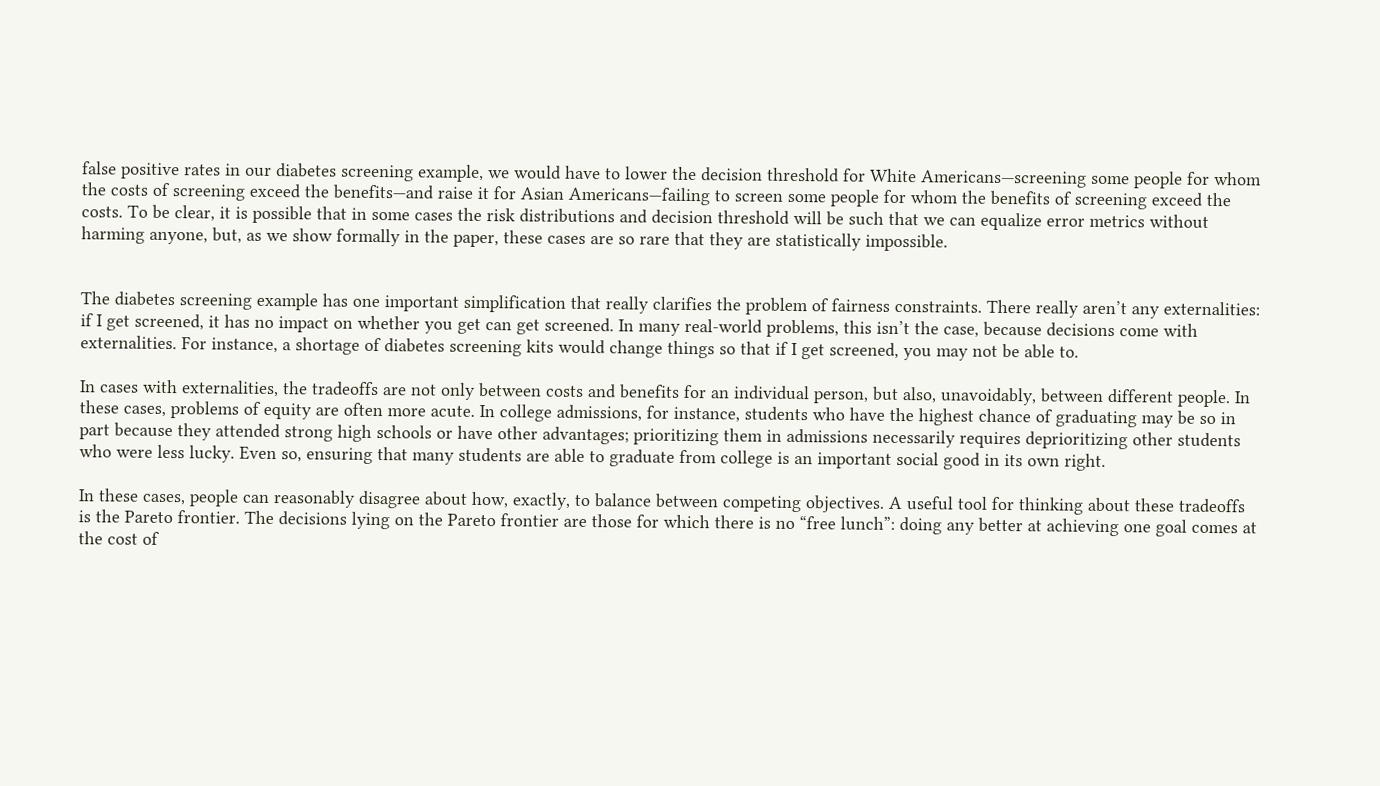false positive rates in our diabetes screening example, we would have to lower the decision threshold for White Americans—screening some people for whom the costs of screening exceed the benefits—and raise it for Asian Americans—failing to screen some people for whom the benefits of screening exceed the costs. To be clear, it is possible that in some cases the risk distributions and decision threshold will be such that we can equalize error metrics without harming anyone, but, as we show formally in the paper, these cases are so rare that they are statistically impossible.


The diabetes screening example has one important simplification that really clarifies the problem of fairness constraints. There really aren’t any externalities: if I get screened, it has no impact on whether you get can get screened. In many real-world problems, this isn’t the case, because decisions come with externalities. For instance, a shortage of diabetes screening kits would change things so that if I get screened, you may not be able to.

In cases with externalities, the tradeoffs are not only between costs and benefits for an individual person, but also, unavoidably, between different people. In these cases, problems of equity are often more acute. In college admissions, for instance, students who have the highest chance of graduating may be so in part because they attended strong high schools or have other advantages; prioritizing them in admissions necessarily requires deprioritizing other students who were less lucky. Even so, ensuring that many students are able to graduate from college is an important social good in its own right.

In these cases, people can reasonably disagree about how, exactly, to balance between competing objectives. A useful tool for thinking about these tradeoffs is the Pareto frontier. The decisions lying on the Pareto frontier are those for which there is no “free lunch”: doing any better at achieving one goal comes at the cost of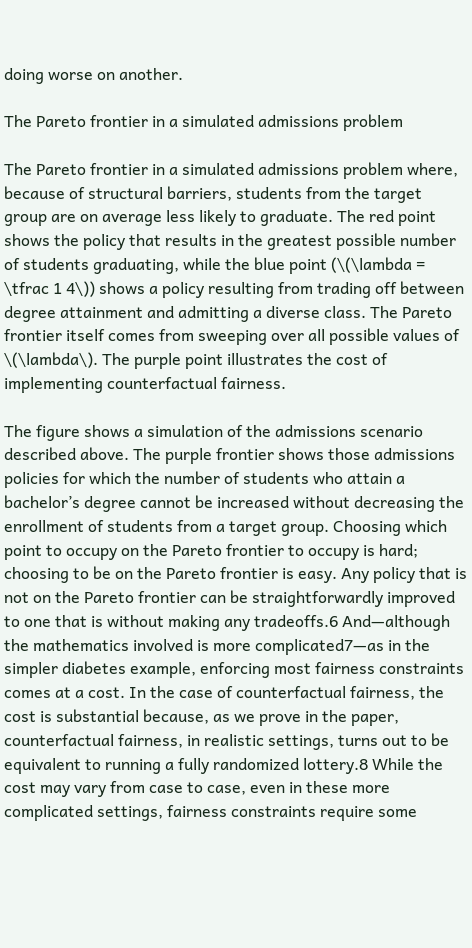doing worse on another.

The Pareto frontier in a simulated admissions problem

The Pareto frontier in a simulated admissions problem where, because of structural barriers, students from the target group are on average less likely to graduate. The red point shows the policy that results in the greatest possible number of students graduating, while the blue point (\(\lambda = \tfrac 1 4\)) shows a policy resulting from trading off between degree attainment and admitting a diverse class. The Pareto frontier itself comes from sweeping over all possible values of \(\lambda\). The purple point illustrates the cost of implementing counterfactual fairness.

The figure shows a simulation of the admissions scenario described above. The purple frontier shows those admissions policies for which the number of students who attain a bachelor’s degree cannot be increased without decreasing the enrollment of students from a target group. Choosing which point to occupy on the Pareto frontier to occupy is hard; choosing to be on the Pareto frontier is easy. Any policy that is not on the Pareto frontier can be straightforwardly improved to one that is without making any tradeoffs.6 And—although the mathematics involved is more complicated7—as in the simpler diabetes example, enforcing most fairness constraints comes at a cost. In the case of counterfactual fairness, the cost is substantial because, as we prove in the paper, counterfactual fairness, in realistic settings, turns out to be equivalent to running a fully randomized lottery.8 While the cost may vary from case to case, even in these more complicated settings, fairness constraints require some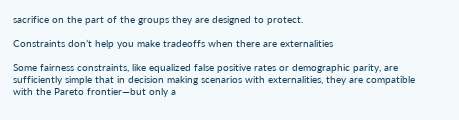sacrifice on the part of the groups they are designed to protect.

Constraints don’t help you make tradeoffs when there are externalities

Some fairness constraints, like equalized false positive rates or demographic parity, are sufficiently simple that in decision making scenarios with externalities, they are compatible with the Pareto frontier—but only a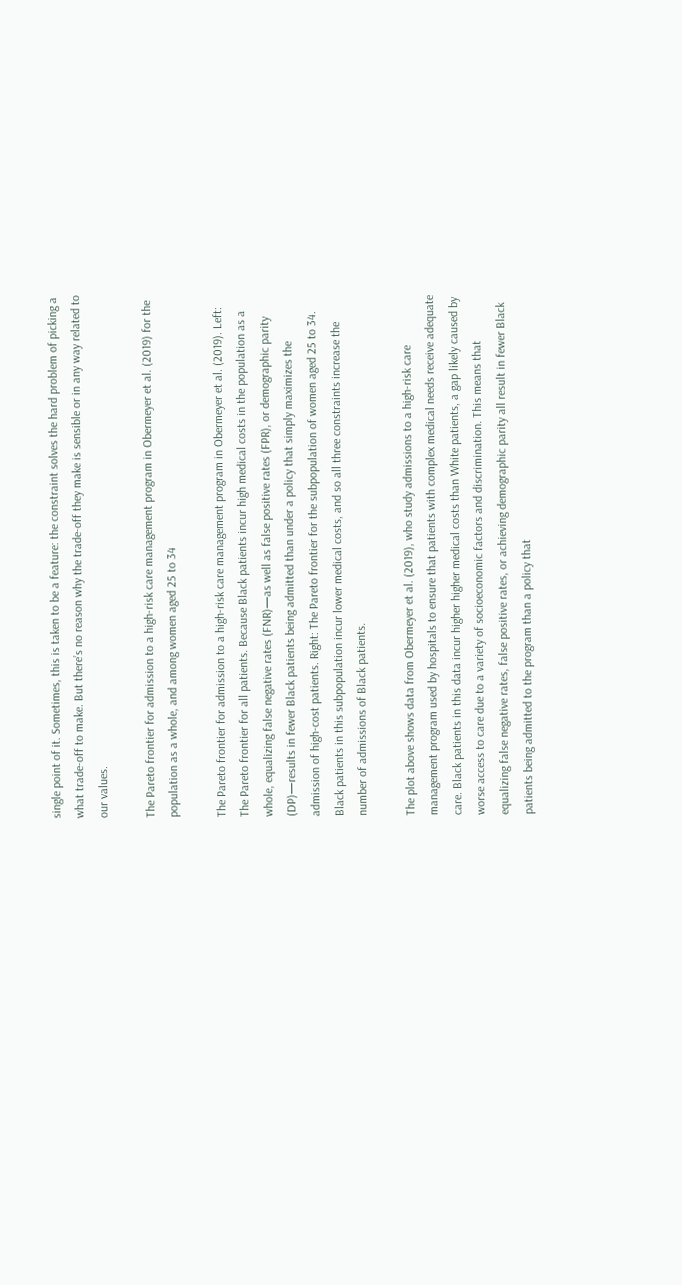single point of it. Sometimes, this is taken to be a feature: the constraint solves the hard problem of picking a what trade-off to make. But there’s no reason why the trade-off they make is sensible or in any way related to our values.

The Pareto frontier for admission to a high-risk care management program in Obermeyer et al. (2019) for the population as a whole, and among women aged 25 to 34

The Pareto frontier for admission to a high-risk care management program in Obermeyer et al. (2019). Left: The Pareto frontier for all patients. Because Black patients incur high medical costs in the population as a whole, equalizing false negative rates (FNR)—as well as false positive rates (FPR), or demographic parity (DP)—results in fewer Black patients being admitted than under a policy that simply maximizes the admission of high-cost patients. Right: The Pareto frontier for the subpopulation of women aged 25 to 34. Black patients in this subpopulation incur lower medical costs, and so all three constraints increase the number of admissions of Black patients.

The plot above shows data from Obermeyer et al. (2019), who study admissions to a high-risk care management program used by hospitals to ensure that patients with complex medical needs receive adequate care. Black patients in this data incur higher higher medical costs than White patients, a gap likely caused by worse access to care due to a variety of socioeconomic factors and discrimination. This means that equalizing false negative rates, false positive rates, or achieving demographic parity all result in fewer Black patients being admitted to the program than a policy that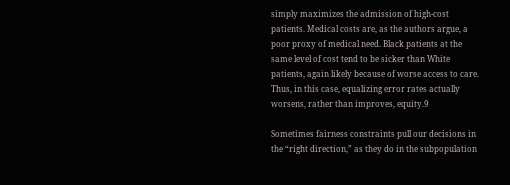simply maximizes the admission of high-cost patients. Medical costs are, as the authors argue, a poor proxy of medical need. Black patients at the same level of cost tend to be sicker than White patients, again likely because of worse access to care. Thus, in this case, equalizing error rates actually worsens, rather than improves, equity.9

Sometimes fairness constraints pull our decisions in the “right direction,” as they do in the subpopulation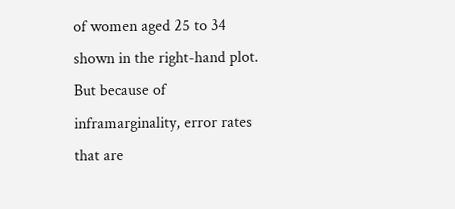of women aged 25 to 34 shown in the right-hand plot. But because of inframarginality, error rates that are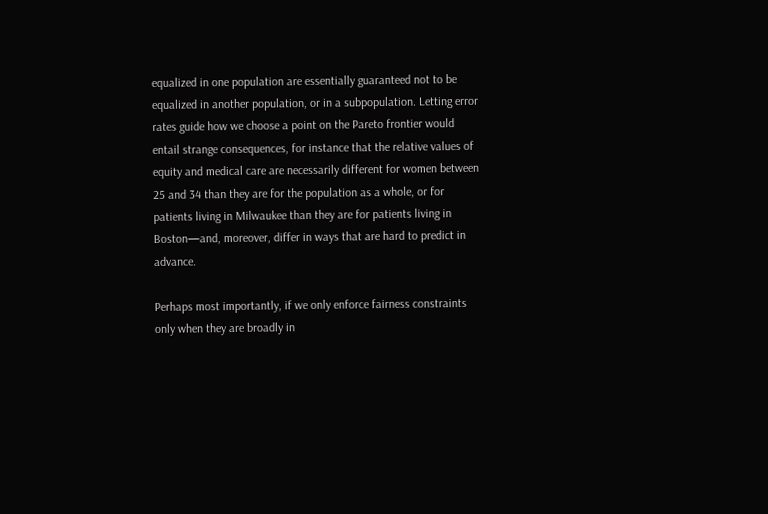equalized in one population are essentially guaranteed not to be equalized in another population, or in a subpopulation. Letting error rates guide how we choose a point on the Pareto frontier would entail strange consequences, for instance that the relative values of equity and medical care are necessarily different for women between 25 and 34 than they are for the population as a whole, or for patients living in Milwaukee than they are for patients living in Boston—and, moreover, differ in ways that are hard to predict in advance.

Perhaps most importantly, if we only enforce fairness constraints only when they are broadly in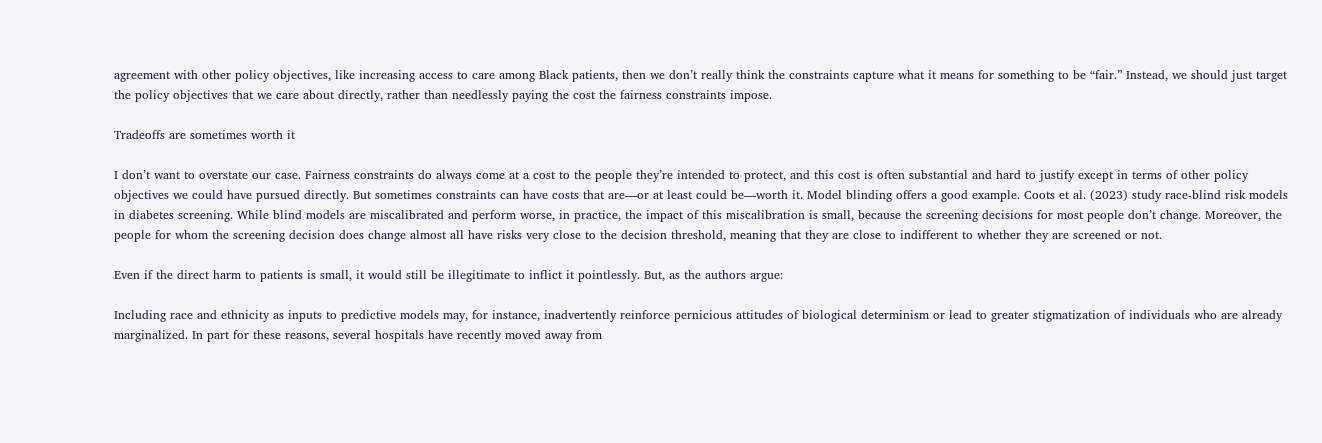agreement with other policy objectives, like increasing access to care among Black patients, then we don’t really think the constraints capture what it means for something to be “fair.” Instead, we should just target the policy objectives that we care about directly, rather than needlessly paying the cost the fairness constraints impose.

Tradeoffs are sometimes worth it

I don’t want to overstate our case. Fairness constraints do always come at a cost to the people they’re intended to protect, and this cost is often substantial and hard to justify except in terms of other policy objectives we could have pursued directly. But sometimes constraints can have costs that are—or at least could be—worth it. Model blinding offers a good example. Coots et al. (2023) study race-blind risk models in diabetes screening. While blind models are miscalibrated and perform worse, in practice, the impact of this miscalibration is small, because the screening decisions for most people don’t change. Moreover, the people for whom the screening decision does change almost all have risks very close to the decision threshold, meaning that they are close to indifferent to whether they are screened or not.

Even if the direct harm to patients is small, it would still be illegitimate to inflict it pointlessly. But, as the authors argue:

Including race and ethnicity as inputs to predictive models may, for instance, inadvertently reinforce pernicious attitudes of biological determinism or lead to greater stigmatization of individuals who are already marginalized. In part for these reasons, several hospitals have recently moved away from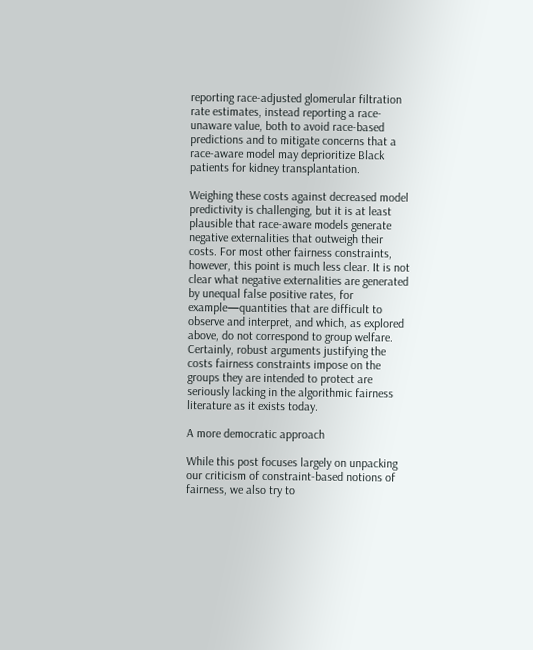reporting race-adjusted glomerular filtration rate estimates, instead reporting a race-unaware value, both to avoid race-based predictions and to mitigate concerns that a race-aware model may deprioritize Black patients for kidney transplantation.

Weighing these costs against decreased model predictivity is challenging, but it is at least plausible that race-aware models generate negative externalities that outweigh their costs. For most other fairness constraints, however, this point is much less clear. It is not clear what negative externalities are generated by unequal false positive rates, for example—quantities that are difficult to observe and interpret, and which, as explored above, do not correspond to group welfare. Certainly, robust arguments justifying the costs fairness constraints impose on the groups they are intended to protect are seriously lacking in the algorithmic fairness literature as it exists today.

A more democratic approach

While this post focuses largely on unpacking our criticism of constraint-based notions of fairness, we also try to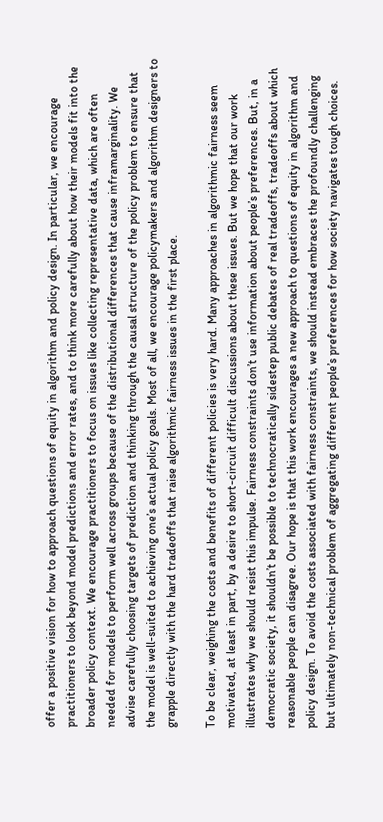offer a positive vision for how to approach questions of equity in algorithm and policy design. In particular, we encourage practitioners to look beyond model predictions and error rates, and to think more carefully about how their models fit into the broader policy context. We encourage practitioners to focus on issues like collecting representative data, which are often needed for models to perform well across groups because of the distributional differences that cause inframarginality. We advise carefully choosing targets of prediction and thinking through the causal structure of the policy problem to ensure that the model is well-suited to achieving one’s actual policy goals. Most of all, we encourage policymakers and algorithm designers to grapple directly with the hard tradeoffs that raise algorithmic fairness issues in the first place.

To be clear, weighing the costs and benefits of different policies is very hard. Many approaches in algorithmic fairness seem motivated, at least in part, by a desire to short-circuit difficult discussions about these issues. But we hope that our work illustrates why we should resist this impulse. Fairness constraints don’t use information about people’s preferences. But, in a democratic society, it shouldn’t be possible to technocratically sidestep public debates of real tradeoffs, tradeoffs about which reasonable people can disagree. Our hope is that this work encourages a new approach to questions of equity in algorithm and policy design. To avoid the costs associated with fairness constraints, we should instead embraces the profoundly challenging but ultimately non-technical problem of aggregating different people’s preferences for how society navigates tough choices.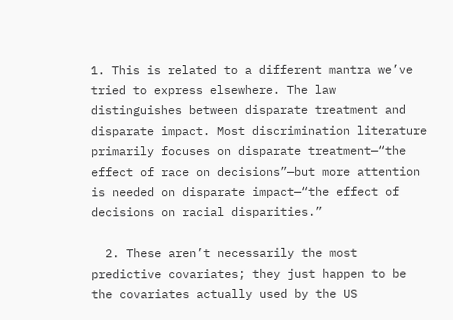1. This is related to a different mantra we’ve tried to express elsewhere. The law distinguishes between disparate treatment and disparate impact. Most discrimination literature primarily focuses on disparate treatment—“the effect of race on decisions”—but more attention is needed on disparate impact—“the effect of decisions on racial disparities.”

  2. These aren’t necessarily the most predictive covariates; they just happen to be the covariates actually used by the US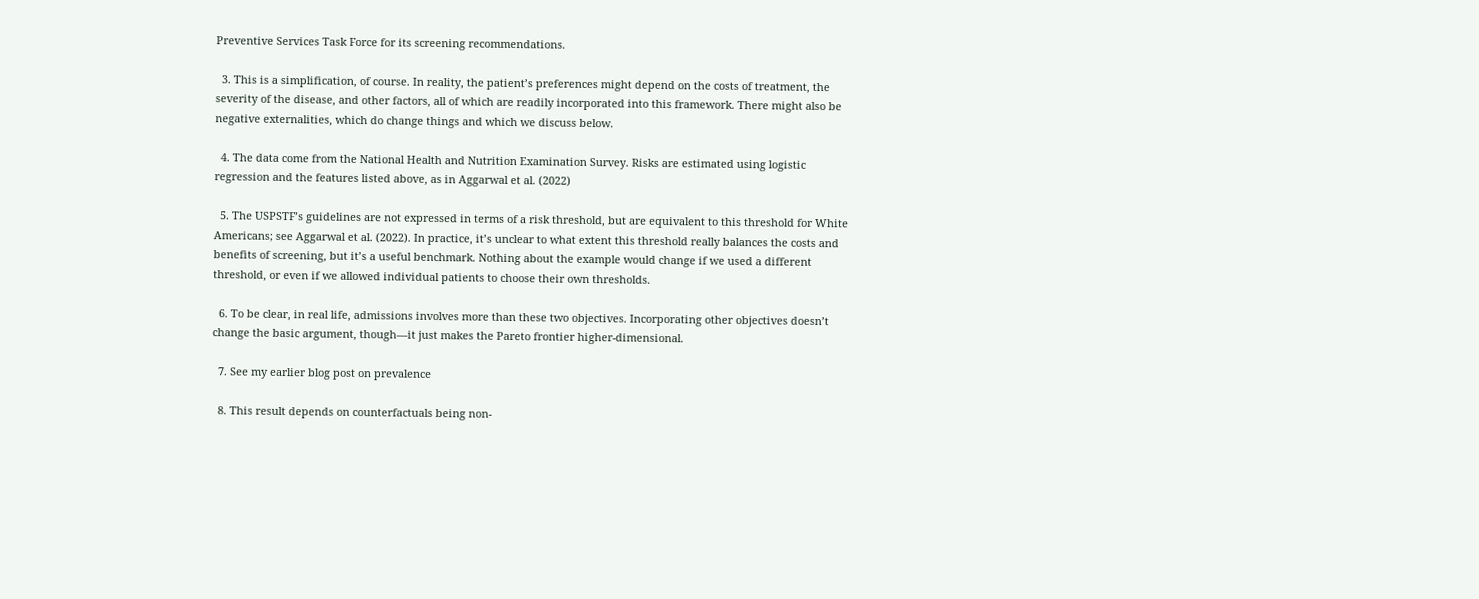Preventive Services Task Force for its screening recommendations.

  3. This is a simplification, of course. In reality, the patient’s preferences might depend on the costs of treatment, the severity of the disease, and other factors, all of which are readily incorporated into this framework. There might also be negative externalities, which do change things and which we discuss below.

  4. The data come from the National Health and Nutrition Examination Survey. Risks are estimated using logistic regression and the features listed above, as in Aggarwal et al. (2022)

  5. The USPSTF’s guidelines are not expressed in terms of a risk threshold, but are equivalent to this threshold for White Americans; see Aggarwal et al. (2022). In practice, it’s unclear to what extent this threshold really balances the costs and benefits of screening, but it’s a useful benchmark. Nothing about the example would change if we used a different threshold, or even if we allowed individual patients to choose their own thresholds.

  6. To be clear, in real life, admissions involves more than these two objectives. Incorporating other objectives doesn’t change the basic argument, though—it just makes the Pareto frontier higher-dimensional.

  7. See my earlier blog post on prevalence

  8. This result depends on counterfactuals being non-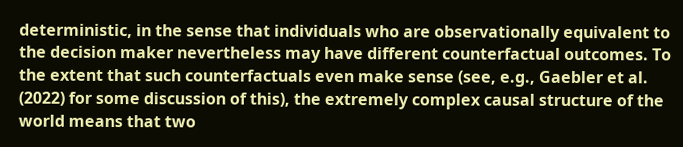deterministic, in the sense that individuals who are observationally equivalent to the decision maker nevertheless may have different counterfactual outcomes. To the extent that such counterfactuals even make sense (see, e.g., Gaebler et al. (2022) for some discussion of this), the extremely complex causal structure of the world means that two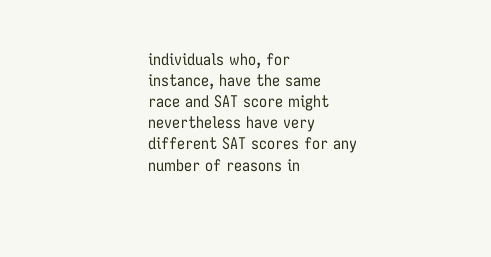individuals who, for instance, have the same race and SAT score might nevertheless have very different SAT scores for any number of reasons in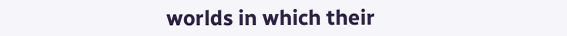worlds in which their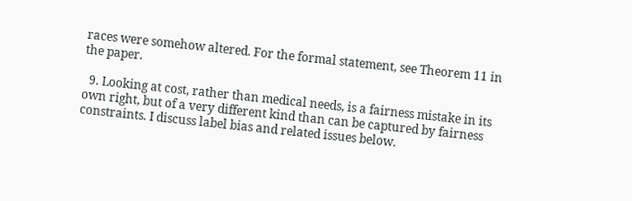races were somehow altered. For the formal statement, see Theorem 11 in the paper.

  9. Looking at cost, rather than medical needs, is a fairness mistake in its own right, but of a very different kind than can be captured by fairness constraints. I discuss label bias and related issues below.